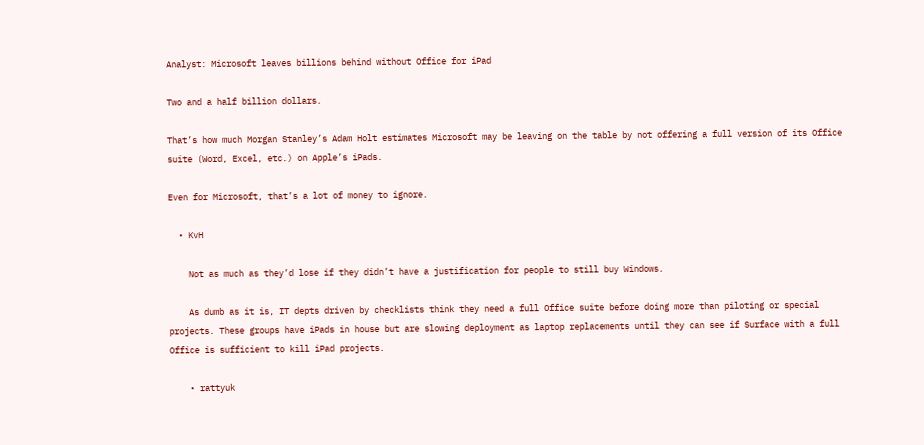Analyst: Microsoft leaves billions behind without Office for iPad

Two and a half billion dollars.

That’s how much Morgan Stanley’s Adam Holt estimates Microsoft may be leaving on the table by not offering a full version of its Office suite (Word, Excel, etc.) on Apple’s iPads.

Even for Microsoft, that’s a lot of money to ignore.

  • KvH

    Not as much as they’d lose if they didn’t have a justification for people to still buy Windows.

    As dumb as it is, IT depts driven by checklists think they need a full Office suite before doing more than piloting or special projects. These groups have iPads in house but are slowing deployment as laptop replacements until they can see if Surface with a full Office is sufficient to kill iPad projects.

    • rattyuk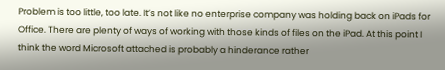Problem is too little, too late. It’s not like no enterprise company was holding back on iPads for Office. There are plenty of ways of working with those kinds of files on the iPad. At this point I think the word Microsoft attached is probably a hinderance rather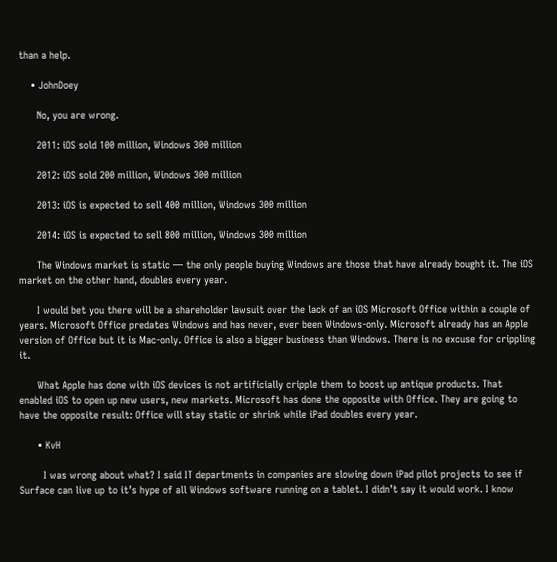than a help.

    • JohnDoey

      No, you are wrong.

      2011: iOS sold 100 million, Windows 300 million

      2012: iOS sold 200 million, Windows 300 million

      2013: iOS is expected to sell 400 million, Windows 300 million

      2014: iOS is expected to sell 800 million, Windows 300 million

      The Windows market is static — the only people buying Windows are those that have already bought it. The iOS market on the other hand, doubles every year.

      I would bet you there will be a shareholder lawsuit over the lack of an iOS Microsoft Office within a couple of years. Microsoft Office predates Windows and has never, ever been Windows-only. Microsoft already has an Apple version of Office but it is Mac-only. Office is also a bigger business than Windows. There is no excuse for crippling it.

      What Apple has done with iOS devices is not artificially cripple them to boost up antique products. That enabled iOS to open up new users, new markets. Microsoft has done the opposite with Office. They are going to have the opposite result: Office will stay static or shrink while iPad doubles every year.

      • KvH

        I was wrong about what? I said IT departments in companies are slowing down iPad pilot projects to see if Surface can live up to it’s hype of all Windows software running on a tablet. I didn’t say it would work. I know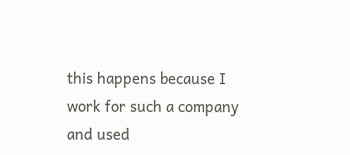this happens because I work for such a company and used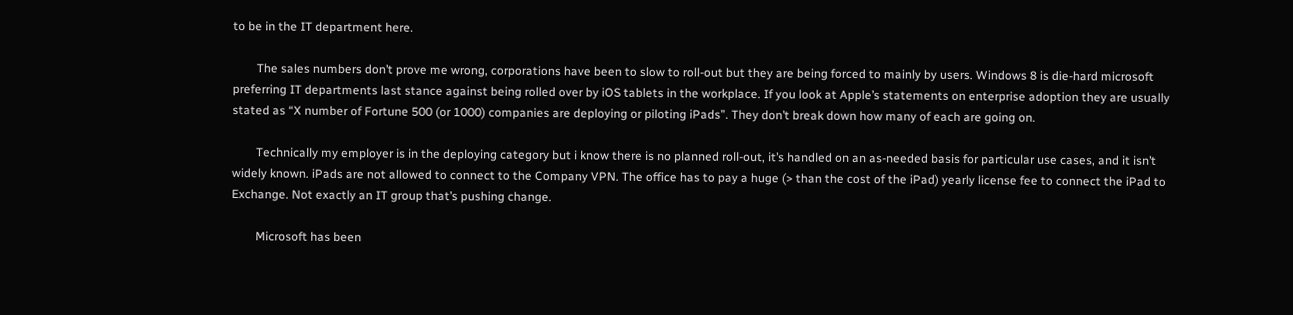to be in the IT department here.

        The sales numbers don’t prove me wrong, corporations have been to slow to roll-out but they are being forced to mainly by users. Windows 8 is die-hard microsoft preferring IT departments last stance against being rolled over by iOS tablets in the workplace. If you look at Apple’s statements on enterprise adoption they are usually stated as “X number of Fortune 500 (or 1000) companies are deploying or piloting iPads”. They don’t break down how many of each are going on.

        Technically my employer is in the deploying category but i know there is no planned roll-out, it’s handled on an as-needed basis for particular use cases, and it isn’t widely known. iPads are not allowed to connect to the Company VPN. The office has to pay a huge (> than the cost of the iPad) yearly license fee to connect the iPad to Exchange. Not exactly an IT group that’s pushing change.

        Microsoft has been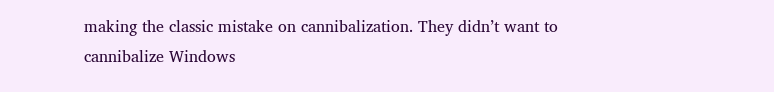making the classic mistake on cannibalization. They didn’t want to cannibalize Windows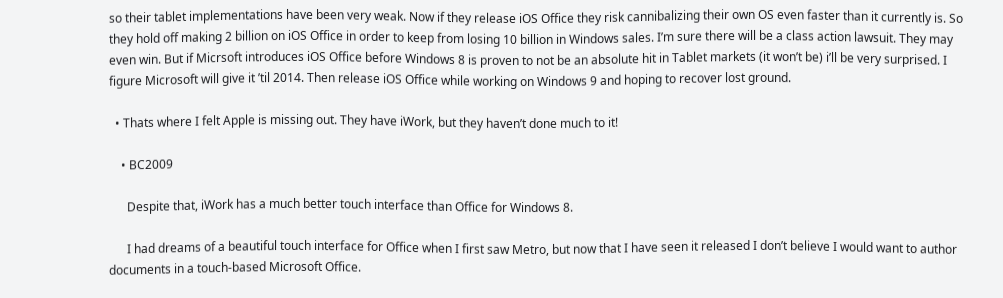so their tablet implementations have been very weak. Now if they release iOS Office they risk cannibalizing their own OS even faster than it currently is. So they hold off making 2 billion on iOS Office in order to keep from losing 10 billion in Windows sales. I’m sure there will be a class action lawsuit. They may even win. But if Micrsoft introduces iOS Office before Windows 8 is proven to not be an absolute hit in Tablet markets (it won’t be) i’ll be very surprised. I figure Microsoft will give it ’til 2014. Then release iOS Office while working on Windows 9 and hoping to recover lost ground.

  • Thats where I felt Apple is missing out. They have iWork, but they haven’t done much to it!

    • BC2009

      Despite that, iWork has a much better touch interface than Office for Windows 8.

      I had dreams of a beautiful touch interface for Office when I first saw Metro, but now that I have seen it released I don’t believe I would want to author documents in a touch-based Microsoft Office.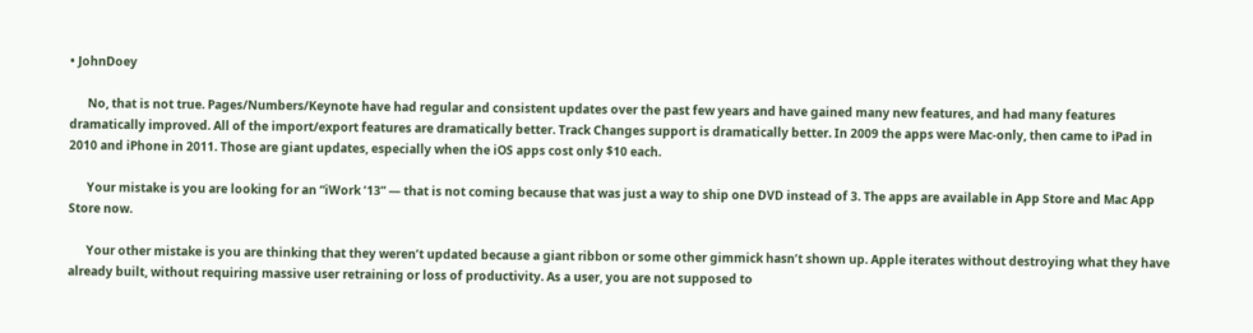• JohnDoey

      No, that is not true. Pages/Numbers/Keynote have had regular and consistent updates over the past few years and have gained many new features, and had many features dramatically improved. All of the import/export features are dramatically better. Track Changes support is dramatically better. In 2009 the apps were Mac-only, then came to iPad in 2010 and iPhone in 2011. Those are giant updates, especially when the iOS apps cost only $10 each.

      Your mistake is you are looking for an “iWork ’13” — that is not coming because that was just a way to ship one DVD instead of 3. The apps are available in App Store and Mac App Store now.

      Your other mistake is you are thinking that they weren’t updated because a giant ribbon or some other gimmick hasn’t shown up. Apple iterates without destroying what they have already built, without requiring massive user retraining or loss of productivity. As a user, you are not supposed to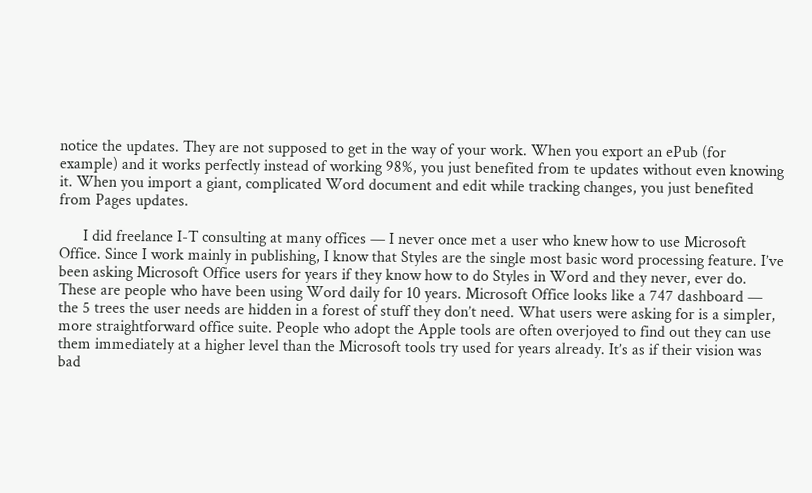notice the updates. They are not supposed to get in the way of your work. When you export an ePub (for example) and it works perfectly instead of working 98%, you just benefited from te updates without even knowing it. When you import a giant, complicated Word document and edit while tracking changes, you just benefited from Pages updates.

      I did freelance I-T consulting at many offices — I never once met a user who knew how to use Microsoft Office. Since I work mainly in publishing, I know that Styles are the single most basic word processing feature. I’ve been asking Microsoft Office users for years if they know how to do Styles in Word and they never, ever do. These are people who have been using Word daily for 10 years. Microsoft Office looks like a 747 dashboard — the 5 trees the user needs are hidden in a forest of stuff they don’t need. What users were asking for is a simpler, more straightforward office suite. People who adopt the Apple tools are often overjoyed to find out they can use them immediately at a higher level than the Microsoft tools try used for years already. It’s as if their vision was bad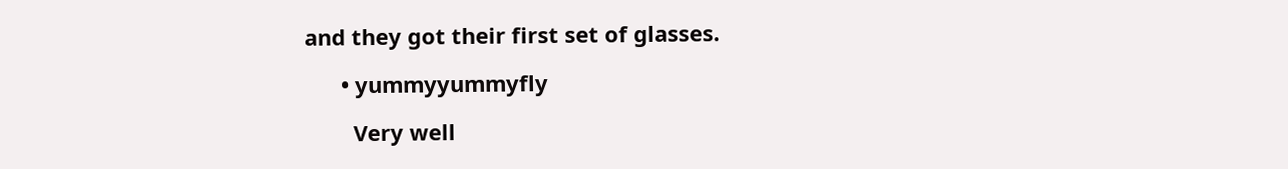and they got their first set of glasses.

      • yummyyummyfly

        Very well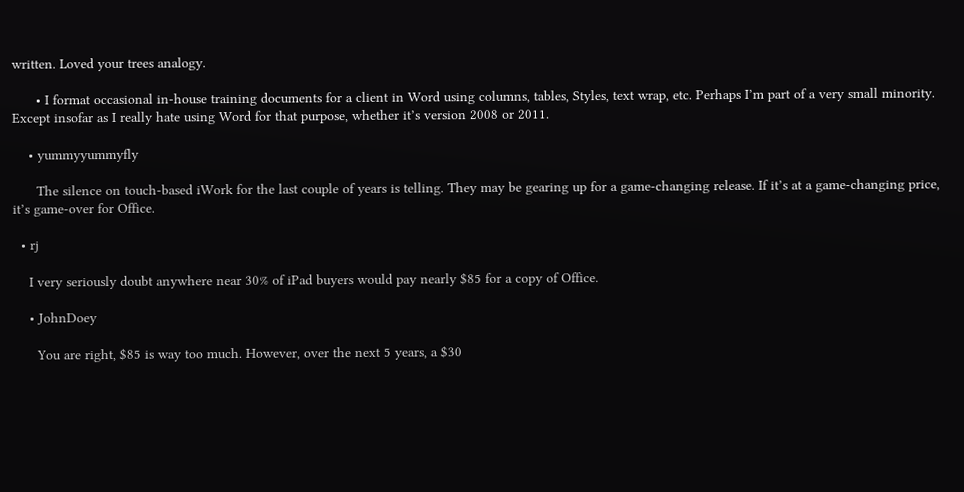written. Loved your trees analogy.

      • I format occasional in-house training documents for a client in Word using columns, tables, Styles, text wrap, etc. Perhaps I’m part of a very small minority. Except insofar as I really hate using Word for that purpose, whether it’s version 2008 or 2011.

    • yummyyummyfly

      The silence on touch-based iWork for the last couple of years is telling. They may be gearing up for a game-changing release. If it’s at a game-changing price, it’s game-over for Office.

  • rj

    I very seriously doubt anywhere near 30% of iPad buyers would pay nearly $85 for a copy of Office.

    • JohnDoey

      You are right, $85 is way too much. However, over the next 5 years, a $30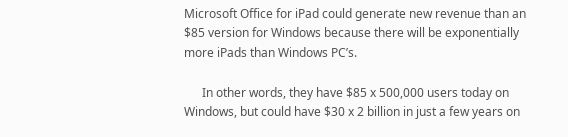Microsoft Office for iPad could generate new revenue than an $85 version for Windows because there will be exponentially more iPads than Windows PC’s.

      In other words, they have $85 x 500,000 users today on Windows, but could have $30 x 2 billion in just a few years on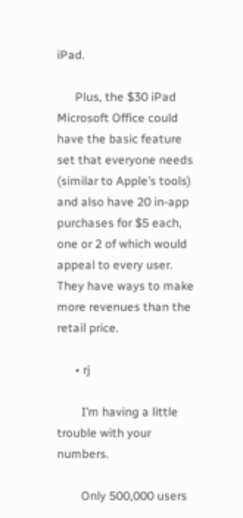iPad.

      Plus, the $30 iPad Microsoft Office could have the basic feature set that everyone needs (similar to Apple’s tools) and also have 20 in-app purchases for $5 each, one or 2 of which would appeal to every user. They have ways to make more revenues than the retail price.

      • rj

        I’m having a little trouble with your numbers.

        Only 500,000 users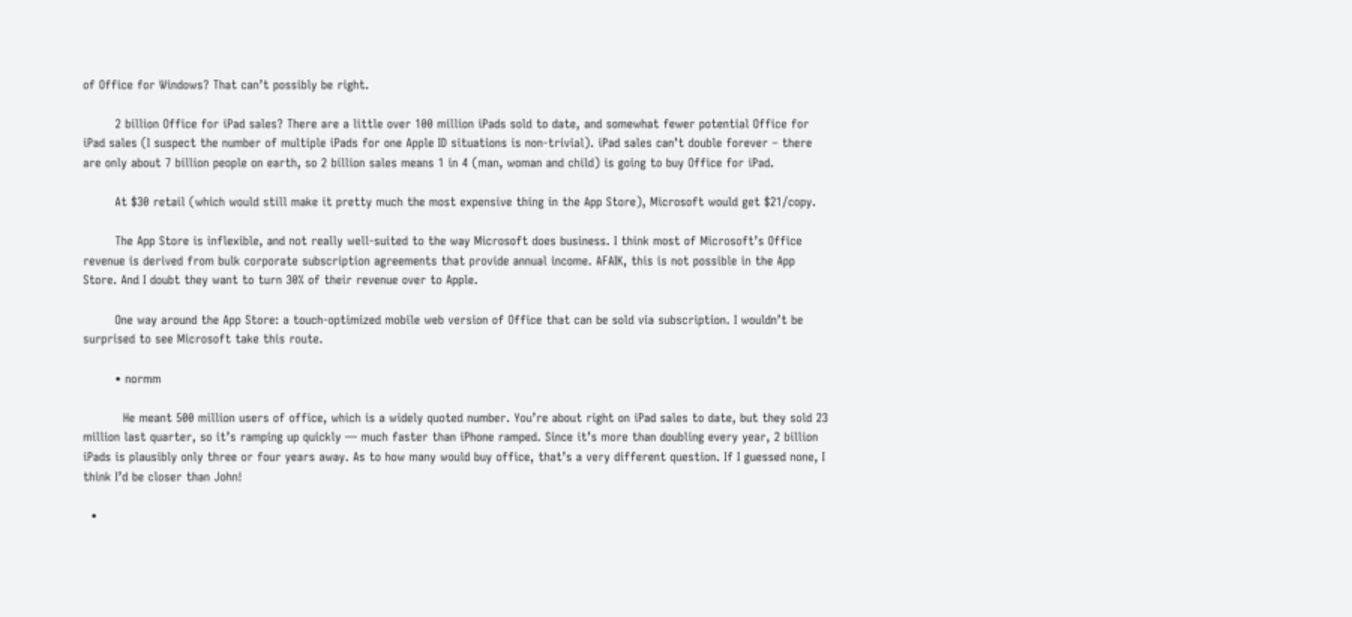of Office for Windows? That can’t possibly be right.

        2 billion Office for iPad sales? There are a little over 100 million iPads sold to date, and somewhat fewer potential Office for iPad sales (I suspect the number of multiple iPads for one Apple ID situations is non-trivial). iPad sales can’t double forever – there are only about 7 billion people on earth, so 2 billion sales means 1 in 4 (man, woman and child) is going to buy Office for iPad.

        At $30 retail (which would still make it pretty much the most expensive thing in the App Store), Microsoft would get $21/copy.

        The App Store is inflexible, and not really well-suited to the way Microsoft does business. I think most of Microsoft’s Office revenue is derived from bulk corporate subscription agreements that provide annual income. AFAIK, this is not possible in the App Store. And I doubt they want to turn 30% of their revenue over to Apple.

        One way around the App Store: a touch-optimized mobile web version of Office that can be sold via subscription. I wouldn’t be surprised to see Microsoft take this route.

        • normm

          He meant 500 million users of office, which is a widely quoted number. You’re about right on iPad sales to date, but they sold 23 million last quarter, so it’s ramping up quickly — much faster than iPhone ramped. Since it’s more than doubling every year, 2 billion iPads is plausibly only three or four years away. As to how many would buy office, that’s a very different question. If I guessed none, I think I’d be closer than John!

  •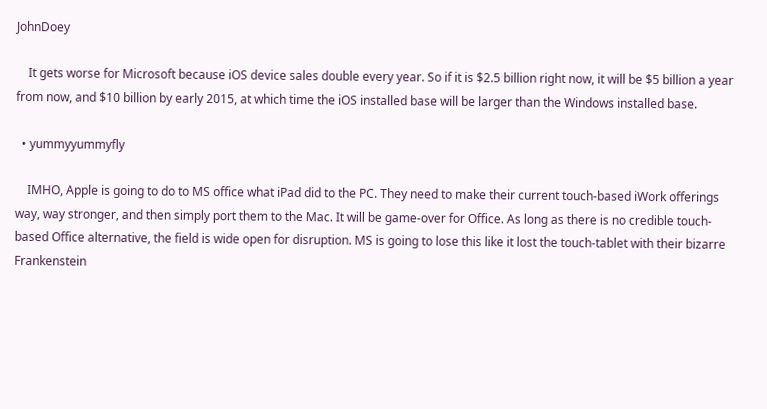JohnDoey

    It gets worse for Microsoft because iOS device sales double every year. So if it is $2.5 billion right now, it will be $5 billion a year from now, and $10 billion by early 2015, at which time the iOS installed base will be larger than the Windows installed base.

  • yummyyummyfly

    IMHO, Apple is going to do to MS office what iPad did to the PC. They need to make their current touch-based iWork offerings way, way stronger, and then simply port them to the Mac. It will be game-over for Office. As long as there is no credible touch-based Office alternative, the field is wide open for disruption. MS is going to lose this like it lost the touch-tablet with their bizarre Frankenstein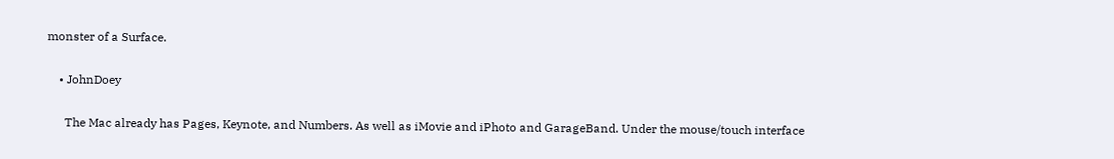monster of a Surface.

    • JohnDoey

      The Mac already has Pages, Keynote, and Numbers. As well as iMovie and iPhoto and GarageBand. Under the mouse/touch interface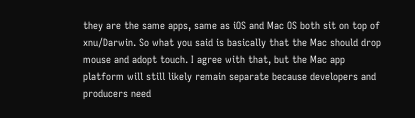they are the same apps, same as iOS and Mac OS both sit on top of xnu/Darwin. So what you said is basically that the Mac should drop mouse and adopt touch. I agree with that, but the Mac app platform will still likely remain separate because developers and producers need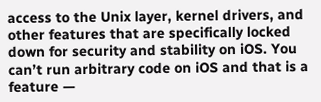access to the Unix layer, kernel drivers, and other features that are specifically locked down for security and stability on iOS. You can’t run arbitrary code on iOS and that is a feature —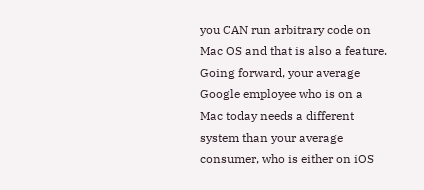you CAN run arbitrary code on Mac OS and that is also a feature. Going forward, your average Google employee who is on a Mac today needs a different system than your average consumer, who is either on iOS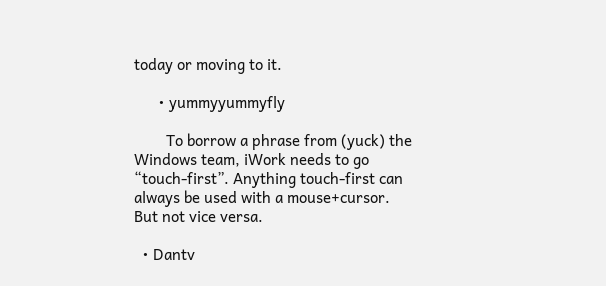today or moving to it.

      • yummyyummyfly

        To borrow a phrase from (yuck) the Windows team, iWork needs to go “touch-first”. Anything touch-first can always be used with a mouse+cursor. But not vice versa.

  • Dantv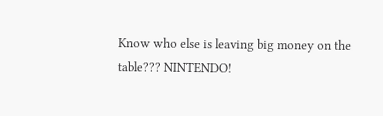Know who else is leaving big money on the table??? NINTENDO!